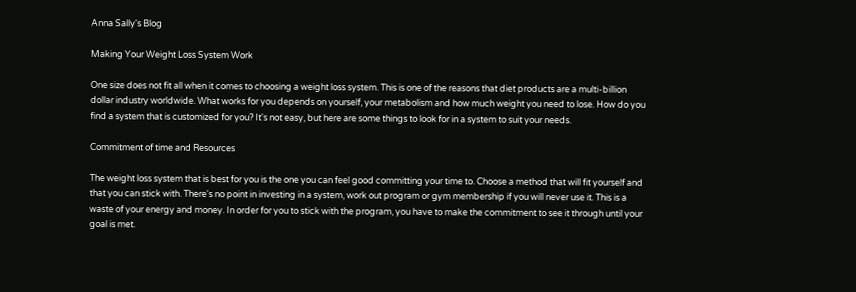Anna Sally's Blog

Making Your Weight Loss System Work

One size does not fit all when it comes to choosing a weight loss system. This is one of the reasons that diet products are a multi-billion dollar industry worldwide. What works for you depends on yourself, your metabolism and how much weight you need to lose. How do you find a system that is customized for you? It's not easy, but here are some things to look for in a system to suit your needs.

Commitment of time and Resources

The weight loss system that is best for you is the one you can feel good committing your time to. Choose a method that will fit yourself and that you can stick with. There's no point in investing in a system, work out program or gym membership if you will never use it. This is a waste of your energy and money. In order for you to stick with the program, you have to make the commitment to see it through until your goal is met.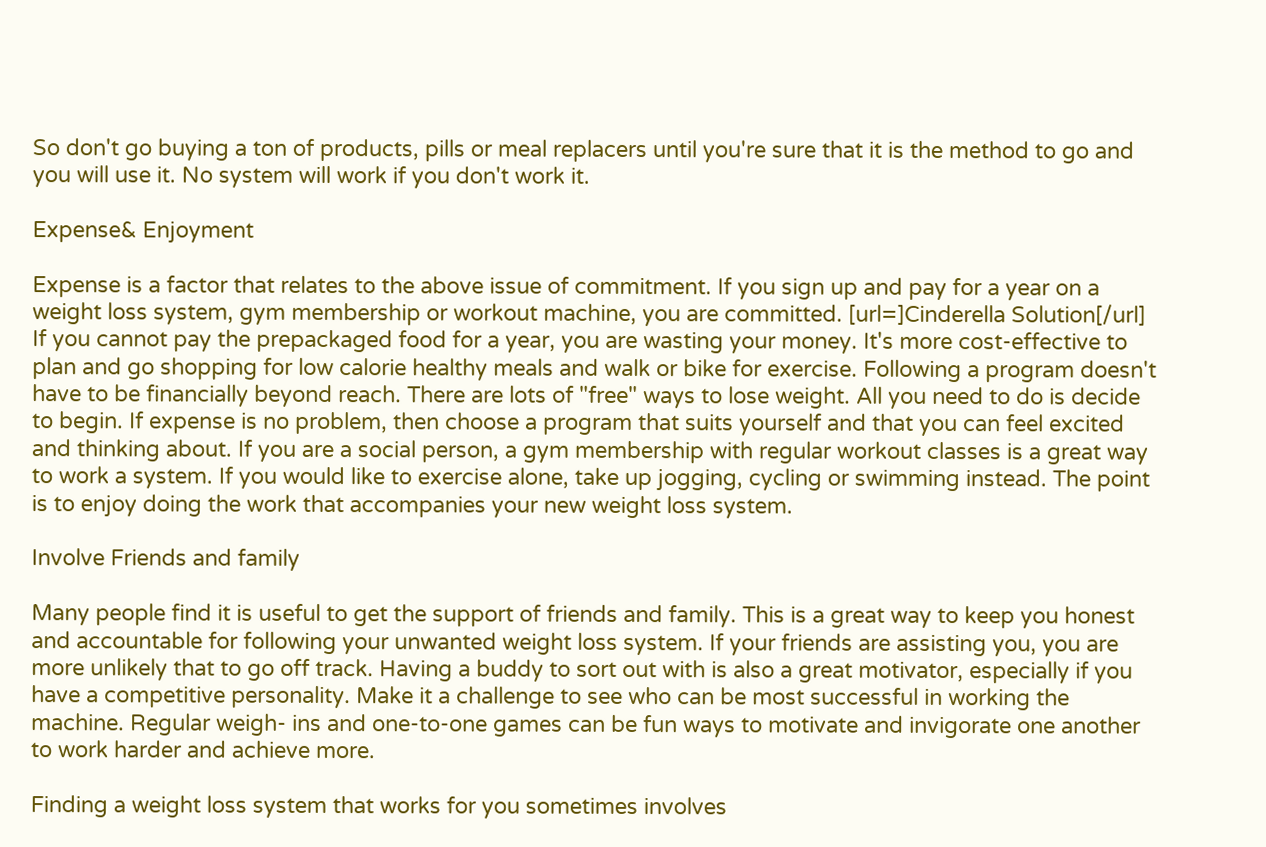So don't go buying a ton of products, pills or meal replacers until you're sure that it is the method to go and you will use it. No system will work if you don't work it.

Expense& Enjoyment

Expense is a factor that relates to the above issue of commitment. If you sign up and pay for a year on a weight loss system, gym membership or workout machine, you are committed. [url=]Cinderella Solution[/url] If you cannot pay the prepackaged food for a year, you are wasting your money. It's more cost-effective to plan and go shopping for low calorie healthy meals and walk or bike for exercise. Following a program doesn't have to be financially beyond reach. There are lots of "free" ways to lose weight. All you need to do is decide to begin. If expense is no problem, then choose a program that suits yourself and that you can feel excited and thinking about. If you are a social person, a gym membership with regular workout classes is a great way to work a system. If you would like to exercise alone, take up jogging, cycling or swimming instead. The point is to enjoy doing the work that accompanies your new weight loss system.

Involve Friends and family

Many people find it is useful to get the support of friends and family. This is a great way to keep you honest and accountable for following your unwanted weight loss system. If your friends are assisting you, you are more unlikely that to go off track. Having a buddy to sort out with is also a great motivator, especially if you have a competitive personality. Make it a challenge to see who can be most successful in working the machine. Regular weigh- ins and one-to-one games can be fun ways to motivate and invigorate one another to work harder and achieve more.

Finding a weight loss system that works for you sometimes involves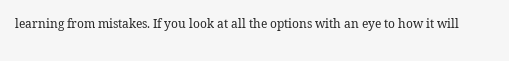learning from mistakes. If you look at all the options with an eye to how it will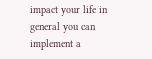impact your life in general you can implement a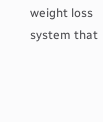weight loss system that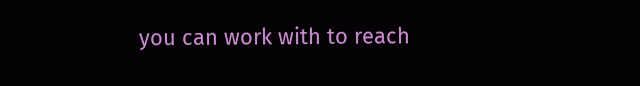you can work with to reach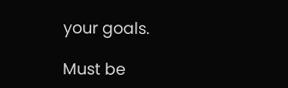your goals.

Must be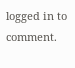logged in to comment.